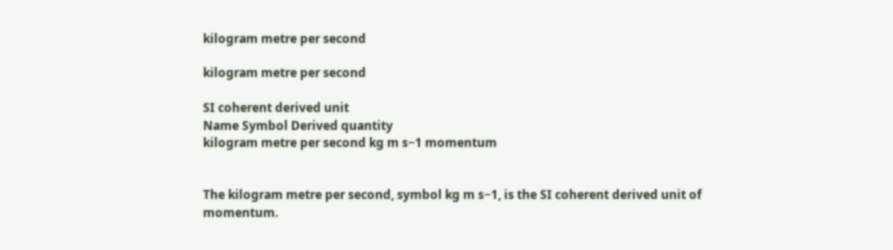kilogram metre per second

kilogram metre per second

SI coherent derived unit
Name Symbol Derived quantity
kilogram metre per second kg m s−1 momentum


The kilogram metre per second, symbol kg m s−1, is the SI coherent derived unit of momentum.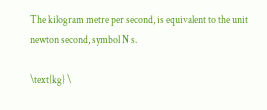The kilogram metre per second, is equivalent to the unit newton second, symbol N s.

\text{kg} \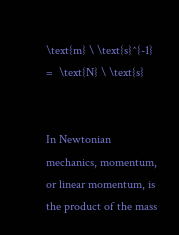\text{m} \ \text{s}^{-1} =  \text{N} \ \text{s}


In Newtonian mechanics, momentum, or linear momentum, is the product of the mass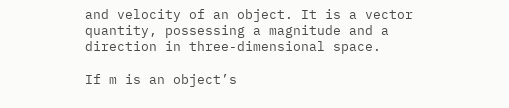and velocity of an object. It is a vector quantity, possessing a magnitude and a direction in three-dimensional space.

If m is an object’s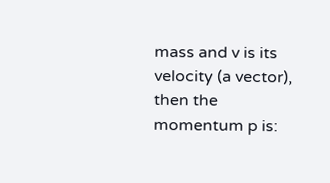mass and v is its velocity (a vector), then the momentum p is: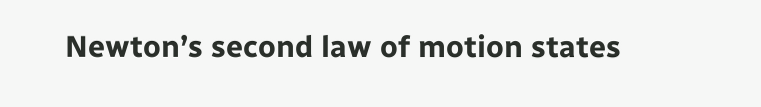Newton’s second law of motion states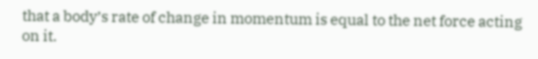that a body’s rate of change in momentum is equal to the net force acting on it.